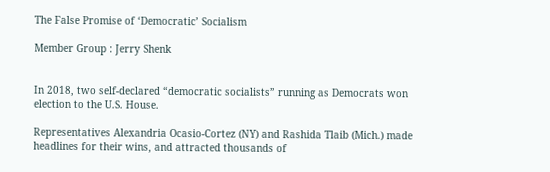The False Promise of ‘Democratic’ Socialism

Member Group : Jerry Shenk


In 2018, two self-declared “democratic socialists” running as Democrats won election to the U.S. House.

Representatives Alexandria Ocasio-Cortez (NY) and Rashida Tlaib (Mich.) made headlines for their wins, and attracted thousands of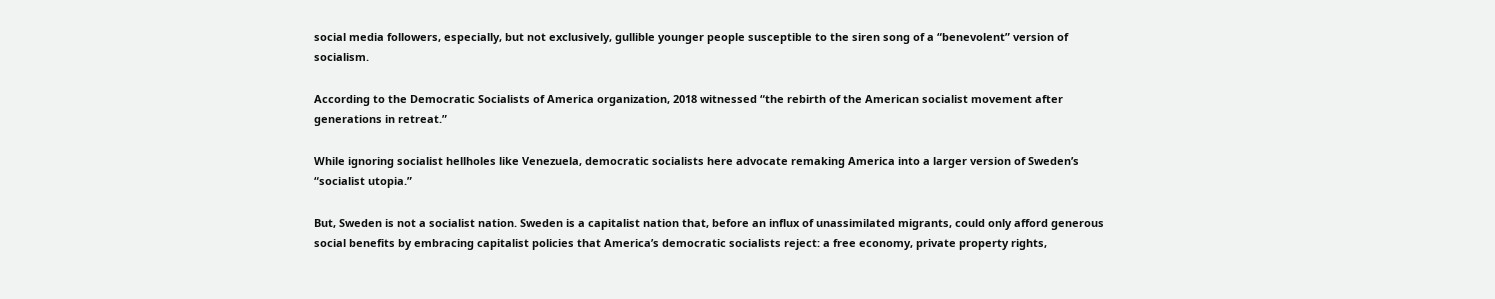social media followers, especially, but not exclusively, gullible younger people susceptible to the siren song of a “benevolent” version of socialism.

According to the Democratic Socialists of America organization, 2018 witnessed “the rebirth of the American socialist movement after generations in retreat.”

While ignoring socialist hellholes like Venezuela, democratic socialists here advocate remaking America into a larger version of Sweden’s “socialist utopia.”

But, Sweden is not a socialist nation. Sweden is a capitalist nation that, before an influx of unassimilated migrants, could only afford generous social benefits by embracing capitalist policies that America’s democratic socialists reject: a free economy, private property rights,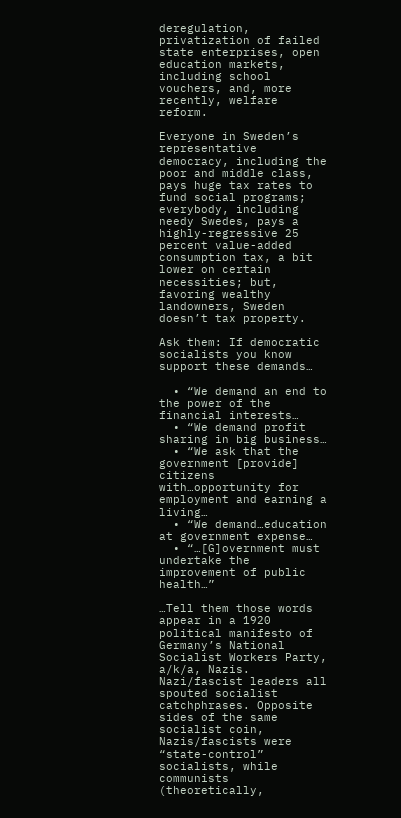deregulation, privatization of failed state enterprises, open education markets, including school vouchers, and, more recently, welfare reform.

Everyone in Sweden’s representative democracy, including the poor and middle class, pays huge tax rates to fund social programs; everybody, including needy Swedes, pays a highly-regressive 25 percent value-added consumption tax, a bit lower on certain necessities; but, favoring wealthy landowners, Sweden doesn’t tax property.

Ask them: If democratic socialists you know support these demands…

  • “We demand an end to the power of the financial interests…
  • “We demand profit sharing in big business…
  • “We ask that the government [provide] citizens with…opportunity for employment and earning a living…
  • “We demand…education at government expense…
  • “…[G]overnment must undertake the improvement of public health…”

…Tell them those words appear in a 1920 political manifesto of Germany’s National Socialist Workers Party, a/k/a, Nazis. Nazi/fascist leaders all spouted socialist catchphrases. Opposite sides of the same socialist coin, Nazis/fascists were “state-control” socialists, while communists (theoretically,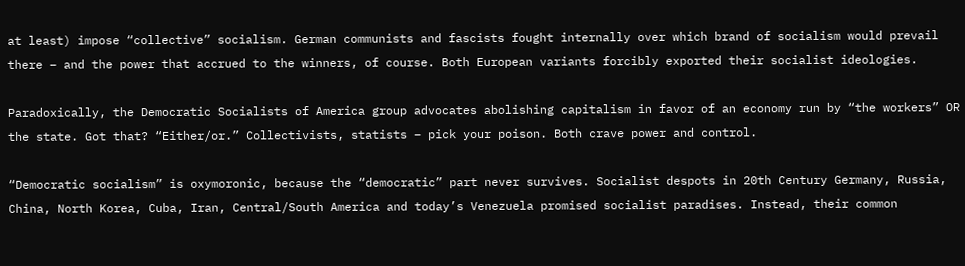at least) impose “collective” socialism. German communists and fascists fought internally over which brand of socialism would prevail there – and the power that accrued to the winners, of course. Both European variants forcibly exported their socialist ideologies.

Paradoxically, the Democratic Socialists of America group advocates abolishing capitalism in favor of an economy run by “the workers” OR the state. Got that? “Either/or.” Collectivists, statists – pick your poison. Both crave power and control.

“Democratic socialism” is oxymoronic, because the “democratic” part never survives. Socialist despots in 20th Century Germany, Russia, China, North Korea, Cuba, Iran, Central/South America and today’s Venezuela promised socialist paradises. Instead, their common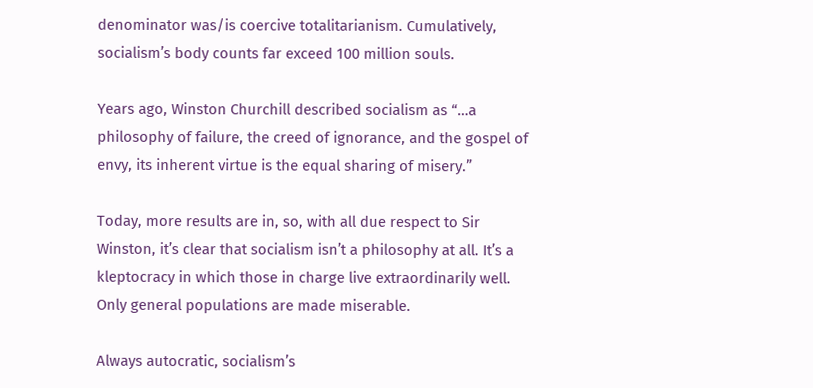denominator was/is coercive totalitarianism. Cumulatively, socialism’s body counts far exceed 100 million souls.

Years ago, Winston Churchill described socialism as “…a philosophy of failure, the creed of ignorance, and the gospel of envy, its inherent virtue is the equal sharing of misery.”

Today, more results are in, so, with all due respect to Sir Winston, it’s clear that socialism isn’t a philosophy at all. It’s a kleptocracy in which those in charge live extraordinarily well. Only general populations are made miserable.

Always autocratic, socialism’s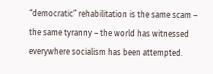“democratic” rehabilitation is the same scam – the same tyranny – the world has witnessed everywhere socialism has been attempted.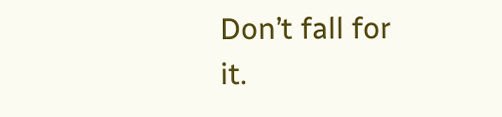Don’t fall for it.